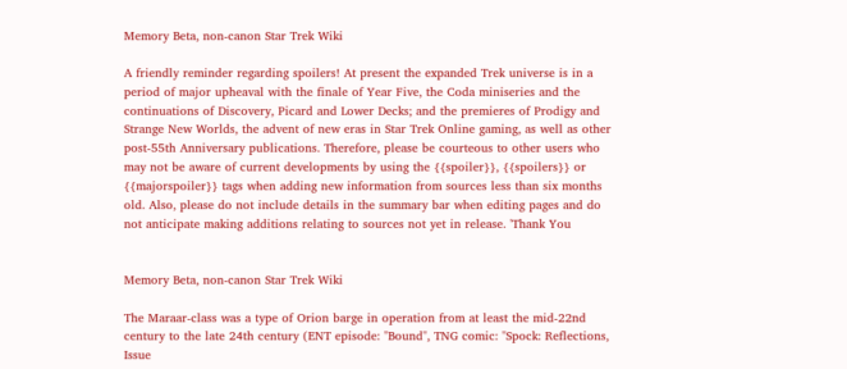Memory Beta, non-canon Star Trek Wiki

A friendly reminder regarding spoilers! At present the expanded Trek universe is in a period of major upheaval with the finale of Year Five, the Coda miniseries and the continuations of Discovery, Picard and Lower Decks; and the premieres of Prodigy and Strange New Worlds, the advent of new eras in Star Trek Online gaming, as well as other post-55th Anniversary publications. Therefore, please be courteous to other users who may not be aware of current developments by using the {{spoiler}}, {{spoilers}} or {{majorspoiler}} tags when adding new information from sources less than six months old. Also, please do not include details in the summary bar when editing pages and do not anticipate making additions relating to sources not yet in release. 'Thank You


Memory Beta, non-canon Star Trek Wiki

The Maraar-class was a type of Orion barge in operation from at least the mid-22nd century to the late 24th century (ENT episode: "Bound", TNG comic: "Spock: Reflections, Issue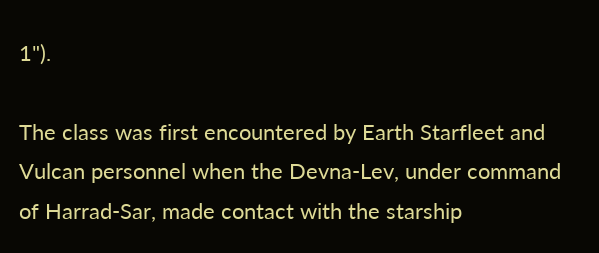1").

The class was first encountered by Earth Starfleet and Vulcan personnel when the Devna-Lev, under command of Harrad-Sar, made contact with the starship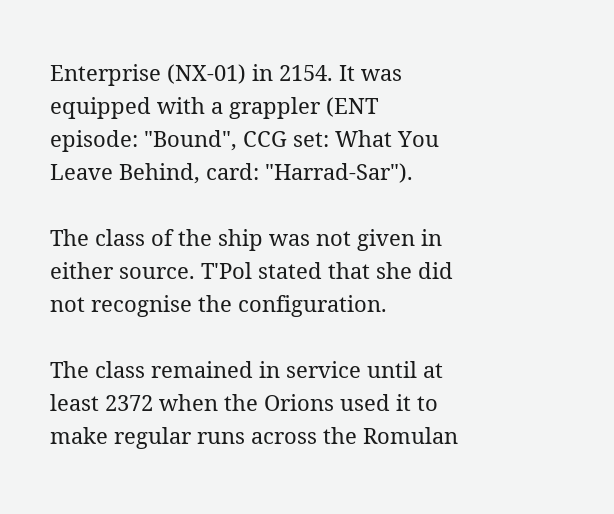Enterprise (NX-01) in 2154. It was equipped with a grappler (ENT episode: "Bound", CCG set: What You Leave Behind, card: "Harrad-Sar").

The class of the ship was not given in either source. T'Pol stated that she did not recognise the configuration.

The class remained in service until at least 2372 when the Orions used it to make regular runs across the Romulan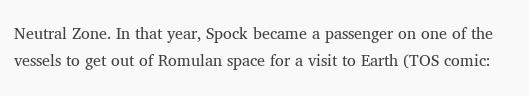Neutral Zone. In that year, Spock became a passenger on one of the vessels to get out of Romulan space for a visit to Earth (TOS comic: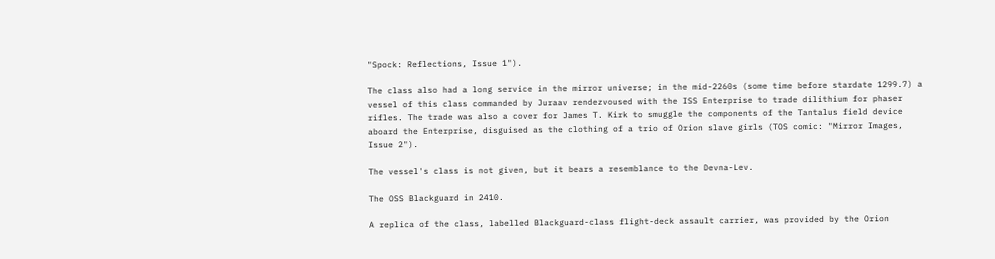"Spock: Reflections, Issue 1").

The class also had a long service in the mirror universe; in the mid-2260s (some time before stardate 1299.7) a vessel of this class commanded by Juraav rendezvoused with the ISS Enterprise to trade dilithium for phaser rifles. The trade was also a cover for James T. Kirk to smuggle the components of the Tantalus field device aboard the Enterprise, disguised as the clothing of a trio of Orion slave girls (TOS comic: "Mirror Images, Issue 2").

The vessel's class is not given, but it bears a resemblance to the Devna-Lev.

The OSS Blackguard in 2410.

A replica of the class, labelled Blackguard-class flight-deck assault carrier, was provided by the Orion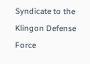Syndicate to the Klingon Defense Force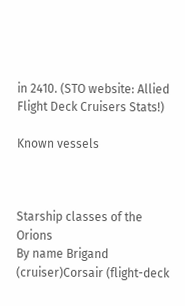in 2410. (STO website: Allied Flight Deck Cruisers Stats!)

Known vessels



Starship classes of the Orions
By name Brigand (cruiser)Corsair (flight-deck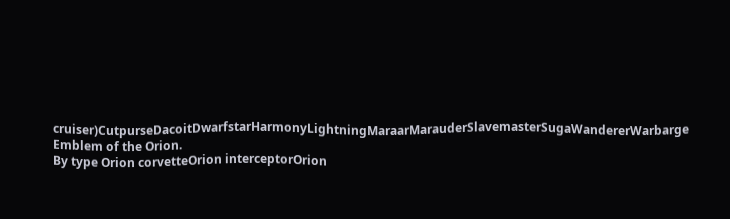cruiser)CutpurseDacoitDwarfstarHarmonyLightningMaraarMarauderSlavemasterSugaWandererWarbarge Emblem of the Orion.
By type Orion corvetteOrion interceptorOrion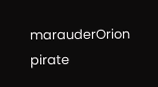marauderOrion pirate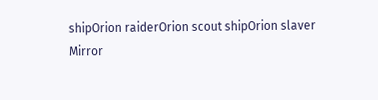shipOrion raiderOrion scout shipOrion slaver
Mirror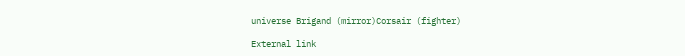universe Brigand (mirror)Corsair (fighter)

External link